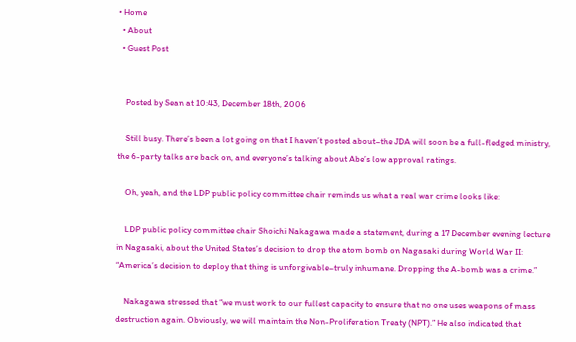• Home
  • About
  • Guest Post


    Posted by Sean at 10:43, December 18th, 2006

    Still busy. There’s been a lot going on that I haven’t posted about–the JDA will soon be a full-fledged ministry, the 6-party talks are back on, and everyone’s talking about Abe’s low approval ratings.

    Oh, yeah, and the LDP public policy committee chair reminds us what a real war crime looks like:

    LDP public policy committee chair Shoichi Nakagawa made a statement, during a 17 December evening lecture in Nagasaki, about the United States’s decision to drop the atom bomb on Nagasaki during World War II: “America’s decision to deploy that thing is unforgivable–truly inhumane. Dropping the A-bomb was a crime.”

    Nakagawa stressed that “we must work to our fullest capacity to ensure that no one uses weapons of mass destruction again. Obviously, we will maintain the Non-Proliferation Treaty (NPT).” He also indicated that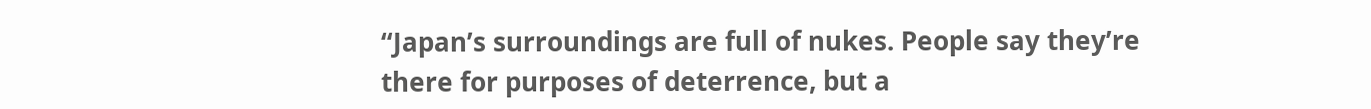“Japan’s surroundings are full of nukes. People say they’re there for purposes of deterrence, but a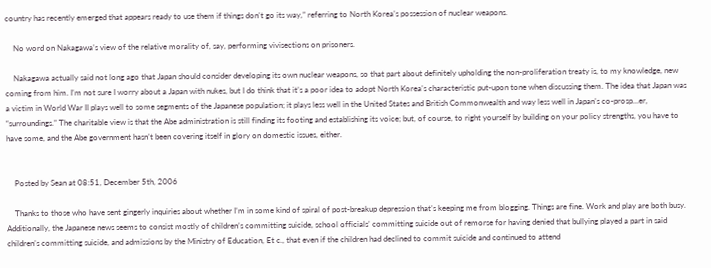country has recently emerged that appears ready to use them if things don’t go its way,” referring to North Korea’s possession of nuclear weapons.

    No word on Nakagawa’s view of the relative morality of, say, performing vivisections on prisoners.

    Nakagawa actually said not long ago that Japan should consider developing its own nuclear weapons, so that part about definitely upholding the non-proliferation treaty is, to my knowledge, new coming from him. I’m not sure I worry about a Japan with nukes, but I do think that it’s a poor idea to adopt North Korea’s characteristic put-upon tone when discussing them. The idea that Japan was a victim in World War II plays well to some segments of the Japanese population; it plays less well in the United States and British Commonwealth and way less well in Japan’s co-prosp…er, “surroundings.” The charitable view is that the Abe administration is still finding its footing and establishing its voice; but, of course, to right yourself by building on your policy strengths, you have to have some, and the Abe government hasn’t been covering itself in glory on domestic issues, either.


    Posted by Sean at 08:51, December 5th, 2006

    Thanks to those who have sent gingerly inquiries about whether I’m in some kind of spiral of post-breakup depression that’s keeping me from blogging. Things are fine. Work and play are both busy. Additionally, the Japanese news seems to consist mostly of children’s committing suicide, school officials’ committing suicide out of remorse for having denied that bullying played a part in said children’s committing suicide, and admissions by the Ministry of Education, Et c., that even if the children had declined to commit suicide and continued to attend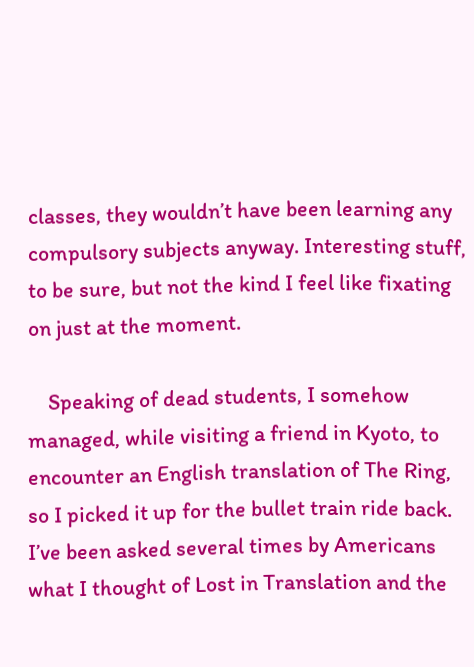classes, they wouldn’t have been learning any compulsory subjects anyway. Interesting stuff, to be sure, but not the kind I feel like fixating on just at the moment.

    Speaking of dead students, I somehow managed, while visiting a friend in Kyoto, to encounter an English translation of The Ring, so I picked it up for the bullet train ride back. I’ve been asked several times by Americans what I thought of Lost in Translation and the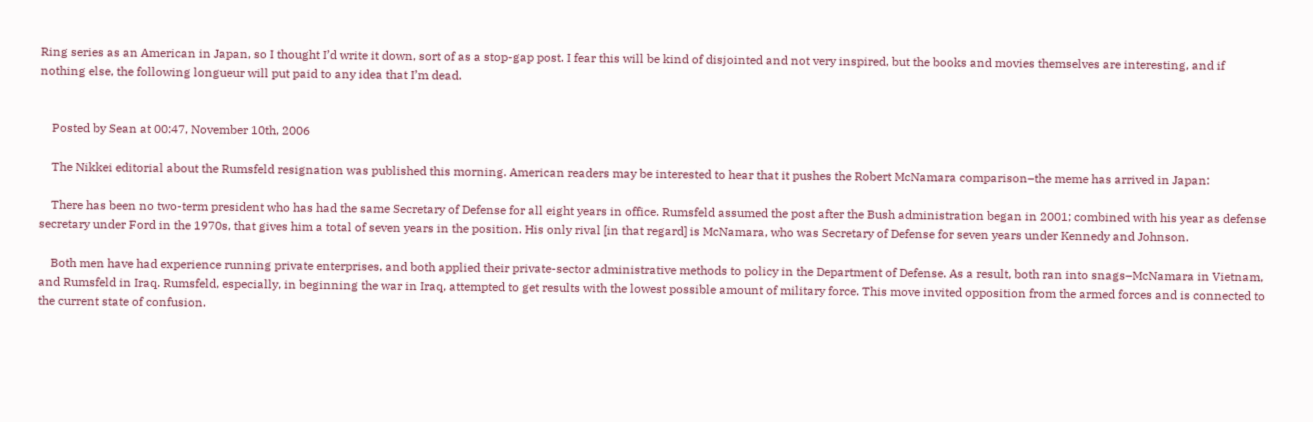Ring series as an American in Japan, so I thought I’d write it down, sort of as a stop-gap post. I fear this will be kind of disjointed and not very inspired, but the books and movies themselves are interesting, and if nothing else, the following longueur will put paid to any idea that I’m dead.


    Posted by Sean at 00:47, November 10th, 2006

    The Nikkei editorial about the Rumsfeld resignation was published this morning. American readers may be interested to hear that it pushes the Robert McNamara comparison–the meme has arrived in Japan:

    There has been no two-term president who has had the same Secretary of Defense for all eight years in office. Rumsfeld assumed the post after the Bush administration began in 2001; combined with his year as defense secretary under Ford in the 1970s, that gives him a total of seven years in the position. His only rival [in that regard] is McNamara, who was Secretary of Defense for seven years under Kennedy and Johnson.

    Both men have had experience running private enterprises, and both applied their private-sector administrative methods to policy in the Department of Defense. As a result, both ran into snags–McNamara in Vietnam, and Rumsfeld in Iraq. Rumsfeld, especially, in beginning the war in Iraq, attempted to get results with the lowest possible amount of military force. This move invited opposition from the armed forces and is connected to the current state of confusion.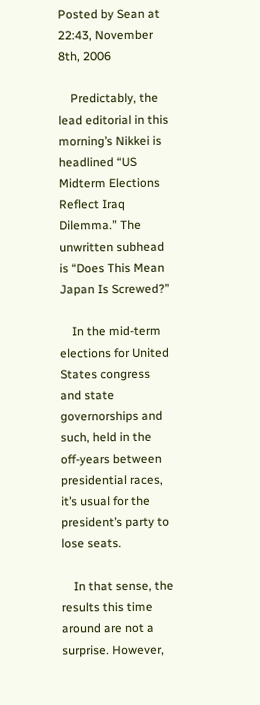Posted by Sean at 22:43, November 8th, 2006

    Predictably, the lead editorial in this morning’s Nikkei is headlined “US Midterm Elections Reflect Iraq Dilemma.” The unwritten subhead is “Does This Mean Japan Is Screwed?”

    In the mid-term elections for United States congress and state governorships and such, held in the off-years between presidential races, it’s usual for the president’s party to lose seats.

    In that sense, the results this time around are not a surprise. However,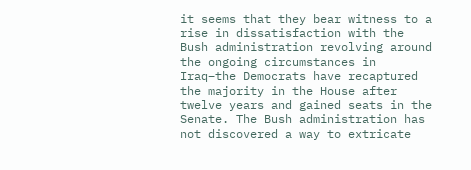it seems that they bear witness to a rise in dissatisfaction with the Bush administration revolving around the ongoing circumstances in Iraq–the Democrats have recaptured the majority in the House after twelve years and gained seats in the Senate. The Bush administration has not discovered a way to extricate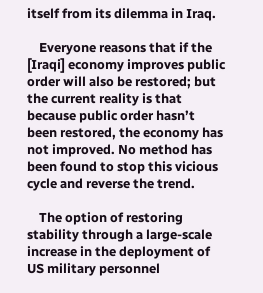itself from its dilemma in Iraq.

    Everyone reasons that if the [Iraqi] economy improves public order will also be restored; but the current reality is that because public order hasn’t been restored, the economy has not improved. No method has been found to stop this vicious cycle and reverse the trend.

    The option of restoring stability through a large-scale increase in the deployment of US military personnel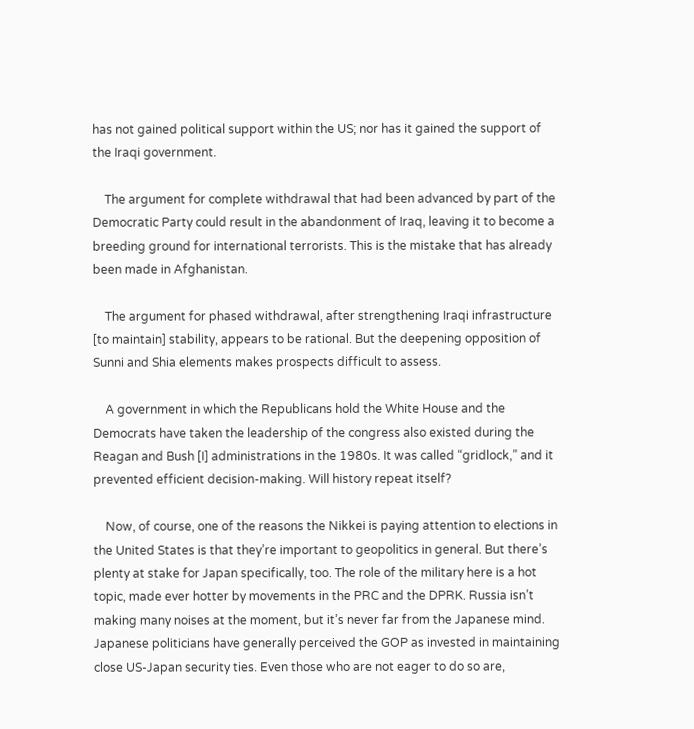has not gained political support within the US; nor has it gained the support of the Iraqi government.

    The argument for complete withdrawal that had been advanced by part of the Democratic Party could result in the abandonment of Iraq, leaving it to become a breeding ground for international terrorists. This is the mistake that has already been made in Afghanistan.

    The argument for phased withdrawal, after strengthening Iraqi infrastructure [to maintain] stability, appears to be rational. But the deepening opposition of Sunni and Shia elements makes prospects difficult to assess.

    A government in which the Republicans hold the White House and the Democrats have taken the leadership of the congress also existed during the Reagan and Bush [I] administrations in the 1980s. It was called “gridlock,” and it prevented efficient decision-making. Will history repeat itself?

    Now, of course, one of the reasons the Nikkei is paying attention to elections in the United States is that they’re important to geopolitics in general. But there’s plenty at stake for Japan specifically, too. The role of the military here is a hot topic, made ever hotter by movements in the PRC and the DPRK. Russia isn’t making many noises at the moment, but it’s never far from the Japanese mind. Japanese politicians have generally perceived the GOP as invested in maintaining close US-Japan security ties. Even those who are not eager to do so are,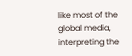like most of the global media, interpreting the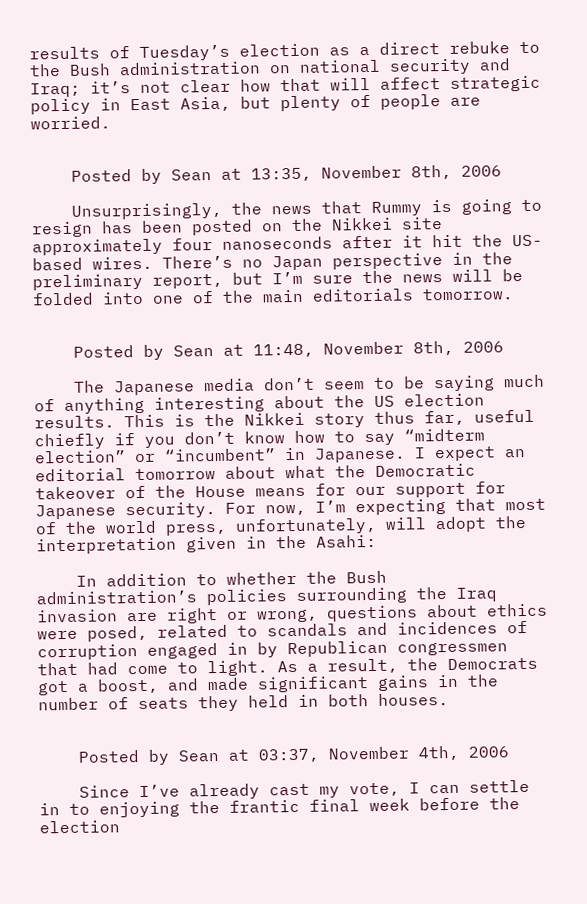results of Tuesday’s election as a direct rebuke to the Bush administration on national security and Iraq; it’s not clear how that will affect strategic policy in East Asia, but plenty of people are worried.


    Posted by Sean at 13:35, November 8th, 2006

    Unsurprisingly, the news that Rummy is going to resign has been posted on the Nikkei site approximately four nanoseconds after it hit the US-based wires. There’s no Japan perspective in the preliminary report, but I’m sure the news will be folded into one of the main editorials tomorrow.


    Posted by Sean at 11:48, November 8th, 2006

    The Japanese media don’t seem to be saying much of anything interesting about the US election results. This is the Nikkei story thus far, useful chiefly if you don’t know how to say “midterm election” or “incumbent” in Japanese. I expect an editorial tomorrow about what the Democratic takeover of the House means for our support for Japanese security. For now, I’m expecting that most of the world press, unfortunately, will adopt the interpretation given in the Asahi:

    In addition to whether the Bush administration’s policies surrounding the Iraq invasion are right or wrong, questions about ethics were posed, related to scandals and incidences of corruption engaged in by Republican congressmen that had come to light. As a result, the Democrats got a boost, and made significant gains in the number of seats they held in both houses.


    Posted by Sean at 03:37, November 4th, 2006

    Since I’ve already cast my vote, I can settle in to enjoying the frantic final week before the election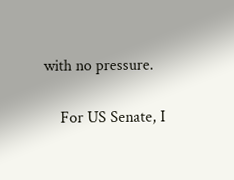with no pressure.

    For US Senate, I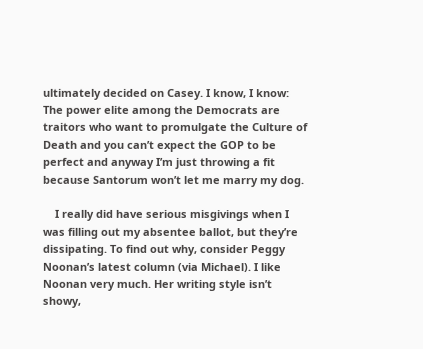ultimately decided on Casey. I know, I know: The power elite among the Democrats are traitors who want to promulgate the Culture of Death and you can’t expect the GOP to be perfect and anyway I’m just throwing a fit because Santorum won’t let me marry my dog.

    I really did have serious misgivings when I was filling out my absentee ballot, but they’re dissipating. To find out why, consider Peggy Noonan’s latest column (via Michael). I like Noonan very much. Her writing style isn’t showy,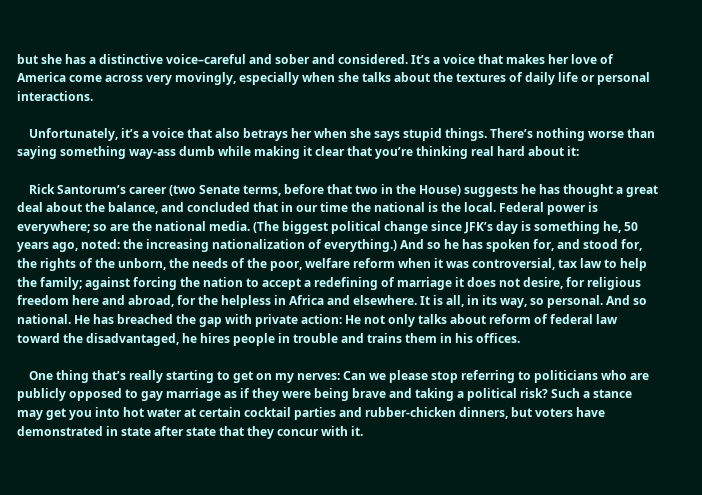but she has a distinctive voice–careful and sober and considered. It’s a voice that makes her love of America come across very movingly, especially when she talks about the textures of daily life or personal interactions.

    Unfortunately, it’s a voice that also betrays her when she says stupid things. There’s nothing worse than saying something way-ass dumb while making it clear that you’re thinking real hard about it:

    Rick Santorum’s career (two Senate terms, before that two in the House) suggests he has thought a great deal about the balance, and concluded that in our time the national is the local. Federal power is everywhere; so are the national media. (The biggest political change since JFK’s day is something he, 50 years ago, noted: the increasing nationalization of everything.) And so he has spoken for, and stood for, the rights of the unborn, the needs of the poor, welfare reform when it was controversial, tax law to help the family; against forcing the nation to accept a redefining of marriage it does not desire, for religious freedom here and abroad, for the helpless in Africa and elsewhere. It is all, in its way, so personal. And so national. He has breached the gap with private action: He not only talks about reform of federal law toward the disadvantaged, he hires people in trouble and trains them in his offices.

    One thing that’s really starting to get on my nerves: Can we please stop referring to politicians who are publicly opposed to gay marriage as if they were being brave and taking a political risk? Such a stance may get you into hot water at certain cocktail parties and rubber-chicken dinners, but voters have demonstrated in state after state that they concur with it.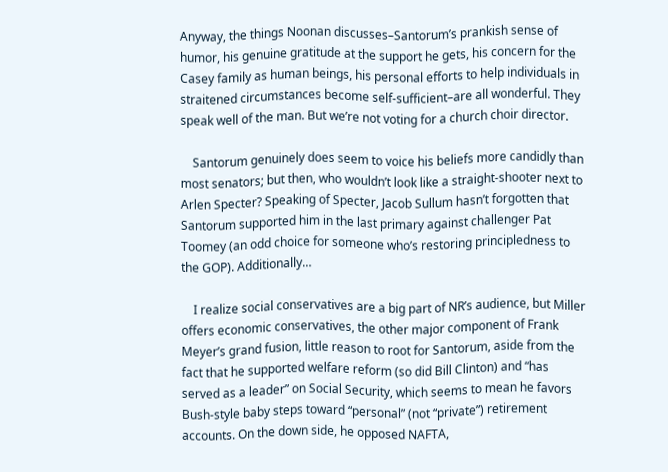Anyway, the things Noonan discusses–Santorum’s prankish sense of humor, his genuine gratitude at the support he gets, his concern for the Casey family as human beings, his personal efforts to help individuals in straitened circumstances become self-sufficient–are all wonderful. They speak well of the man. But we’re not voting for a church choir director.

    Santorum genuinely does seem to voice his beliefs more candidly than most senators; but then, who wouldn’t look like a straight-shooter next to Arlen Specter? Speaking of Specter, Jacob Sullum hasn’t forgotten that Santorum supported him in the last primary against challenger Pat Toomey (an odd choice for someone who’s restoring principledness to the GOP). Additionally…

    I realize social conservatives are a big part of NR’s audience, but Miller offers economic conservatives, the other major component of Frank Meyer’s grand fusion, little reason to root for Santorum, aside from the fact that he supported welfare reform (so did Bill Clinton) and “has served as a leader” on Social Security, which seems to mean he favors Bush-style baby steps toward “personal” (not “private”) retirement accounts. On the down side, he opposed NAFTA,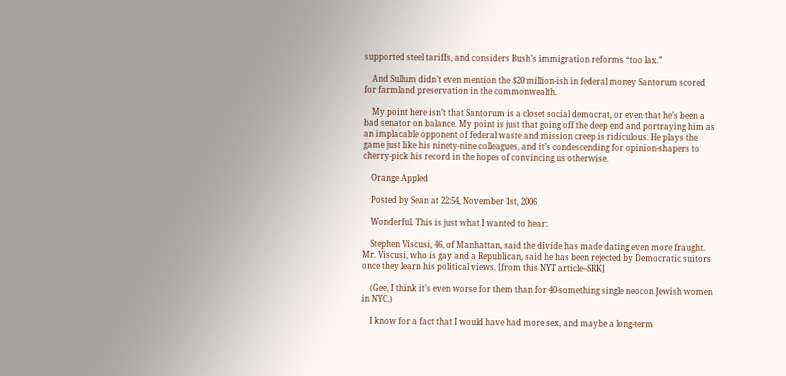supported steel tariffs, and considers Bush’s immigration reforms “too lax.”

    And Sullum didn’t even mention the $20 million-ish in federal money Santorum scored for farmland preservation in the commonwealth.

    My point here isn’t that Santorum is a closet social democrat, or even that he’s been a bad senator on balance. My point is just that going off the deep end and portraying him as an implacable opponent of federal waste and mission creep is ridiculous. He plays the game just like his ninety-nine colleagues, and it’s condescending for opinion-shapers to cherry-pick his record in the hopes of convincing us otherwise.

    Orange Appled

    Posted by Sean at 22:54, November 1st, 2006

    Wonderful. This is just what I wanted to hear:

    Stephen Viscusi, 46, of Manhattan, said the divide has made dating even more fraught. Mr. Viscusi, who is gay and a Republican, said he has been rejected by Democratic suitors once they learn his political views. [from this NYT article–SRK]

    (Gee, I think it’s even worse for them than for 40-something single neocon Jewish women in NYC.)

    I know for a fact that I would have had more sex, and maybe a long-term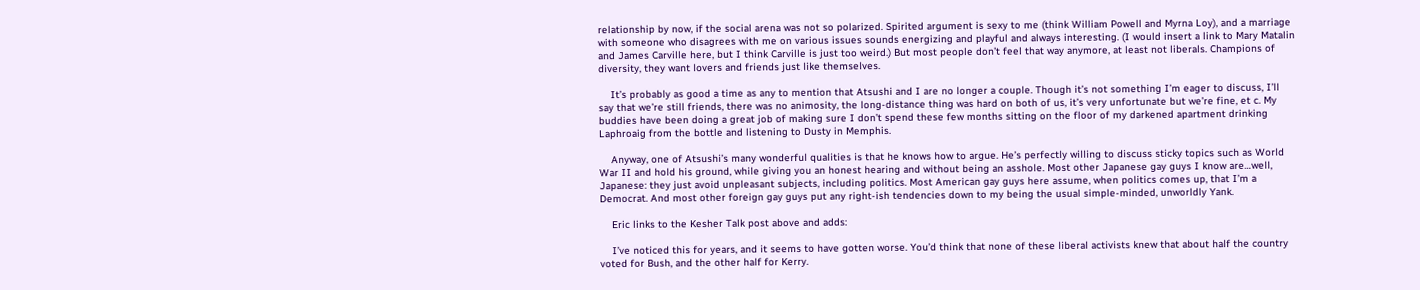relationship by now, if the social arena was not so polarized. Spirited argument is sexy to me (think William Powell and Myrna Loy), and a marriage with someone who disagrees with me on various issues sounds energizing and playful and always interesting. (I would insert a link to Mary Matalin and James Carville here, but I think Carville is just too weird.) But most people don’t feel that way anymore, at least not liberals. Champions of diversity, they want lovers and friends just like themselves.

    It’s probably as good a time as any to mention that Atsushi and I are no longer a couple. Though it’s not something I’m eager to discuss, I’ll say that we’re still friends, there was no animosity, the long-distance thing was hard on both of us, it’s very unfortunate but we’re fine, et c. My buddies have been doing a great job of making sure I don’t spend these few months sitting on the floor of my darkened apartment drinking Laphroaig from the bottle and listening to Dusty in Memphis.

    Anyway, one of Atsushi’s many wonderful qualities is that he knows how to argue. He’s perfectly willing to discuss sticky topics such as World War II and hold his ground, while giving you an honest hearing and without being an asshole. Most other Japanese gay guys I know are…well, Japanese: they just avoid unpleasant subjects, including politics. Most American gay guys here assume, when politics comes up, that I’m a Democrat. And most other foreign gay guys put any right-ish tendencies down to my being the usual simple-minded, unworldly Yank.

    Eric links to the Kesher Talk post above and adds:

    I’ve noticed this for years, and it seems to have gotten worse. You’d think that none of these liberal activists knew that about half the country voted for Bush, and the other half for Kerry.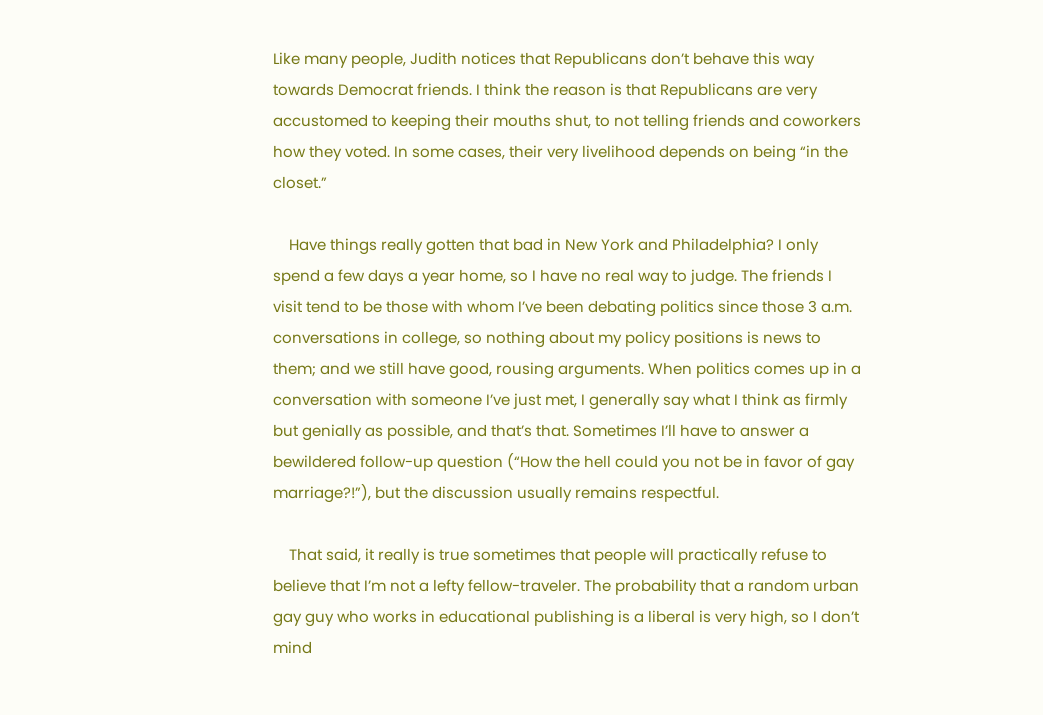Like many people, Judith notices that Republicans don’t behave this way towards Democrat friends. I think the reason is that Republicans are very accustomed to keeping their mouths shut, to not telling friends and coworkers how they voted. In some cases, their very livelihood depends on being “in the closet.”

    Have things really gotten that bad in New York and Philadelphia? I only spend a few days a year home, so I have no real way to judge. The friends I visit tend to be those with whom I’ve been debating politics since those 3 a.m. conversations in college, so nothing about my policy positions is news to them; and we still have good, rousing arguments. When politics comes up in a conversation with someone I’ve just met, I generally say what I think as firmly but genially as possible, and that’s that. Sometimes I’ll have to answer a bewildered follow-up question (“How the hell could you not be in favor of gay marriage?!”), but the discussion usually remains respectful.

    That said, it really is true sometimes that people will practically refuse to believe that I’m not a lefty fellow-traveler. The probability that a random urban gay guy who works in educational publishing is a liberal is very high, so I don’t mind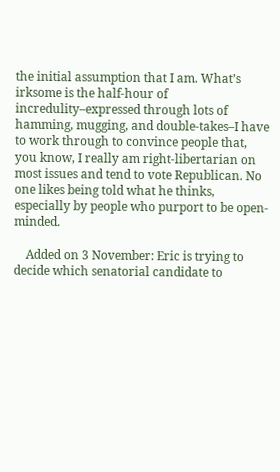the initial assumption that I am. What’s irksome is the half-hour of incredulity–expressed through lots of hamming, mugging, and double-takes–I have to work through to convince people that, you know, I really am right-libertarian on most issues and tend to vote Republican. No one likes being told what he thinks, especially by people who purport to be open-minded.

    Added on 3 November: Eric is trying to decide which senatorial candidate to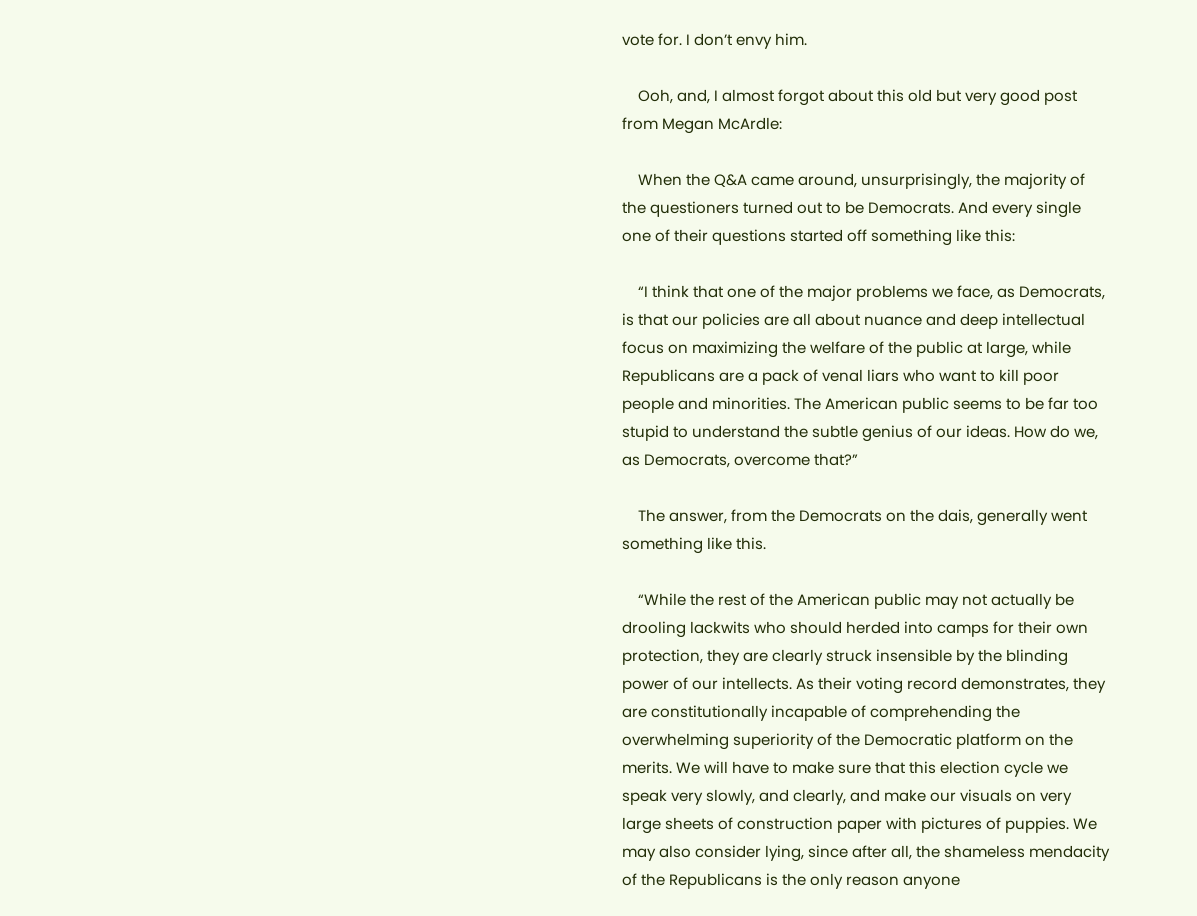vote for. I don’t envy him.

    Ooh, and, I almost forgot about this old but very good post from Megan McArdle:

    When the Q&A came around, unsurprisingly, the majority of the questioners turned out to be Democrats. And every single one of their questions started off something like this:

    “I think that one of the major problems we face, as Democrats, is that our policies are all about nuance and deep intellectual focus on maximizing the welfare of the public at large, while Republicans are a pack of venal liars who want to kill poor people and minorities. The American public seems to be far too stupid to understand the subtle genius of our ideas. How do we, as Democrats, overcome that?”

    The answer, from the Democrats on the dais, generally went something like this.

    “While the rest of the American public may not actually be drooling lackwits who should herded into camps for their own protection, they are clearly struck insensible by the blinding power of our intellects. As their voting record demonstrates, they are constitutionally incapable of comprehending the overwhelming superiority of the Democratic platform on the merits. We will have to make sure that this election cycle we speak very slowly, and clearly, and make our visuals on very large sheets of construction paper with pictures of puppies. We may also consider lying, since after all, the shameless mendacity of the Republicans is the only reason anyone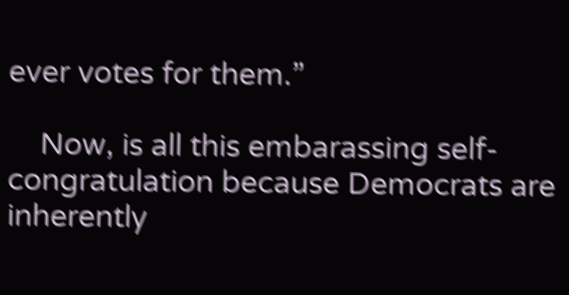ever votes for them.”

    Now, is all this embarassing self-congratulation because Democrats are inherently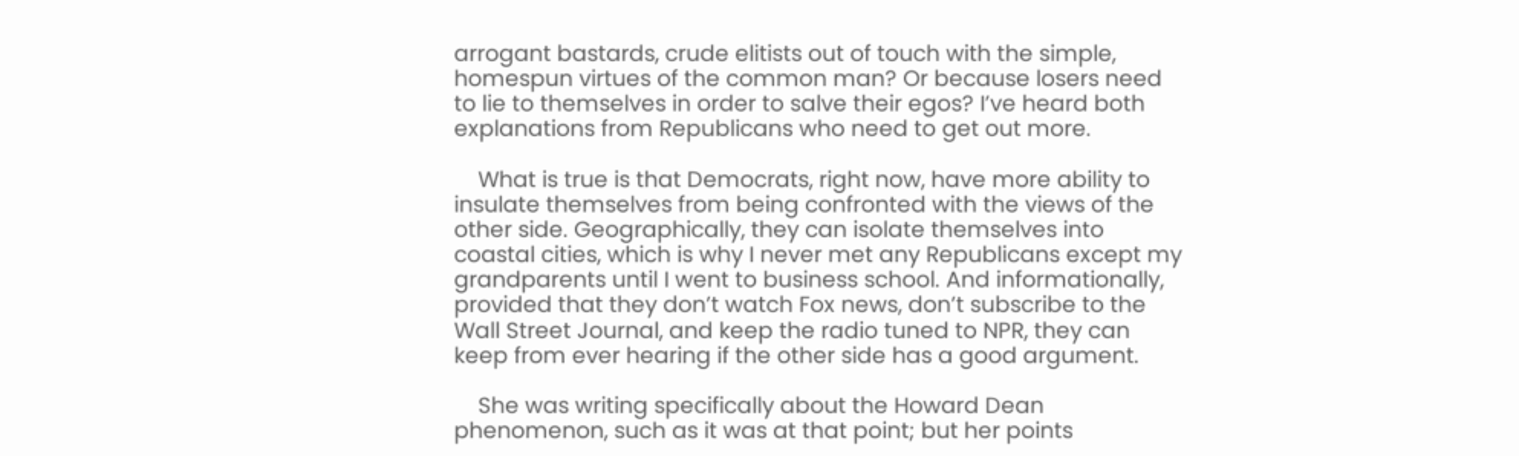arrogant bastards, crude elitists out of touch with the simple, homespun virtues of the common man? Or because losers need to lie to themselves in order to salve their egos? I’ve heard both explanations from Republicans who need to get out more.

    What is true is that Democrats, right now, have more ability to insulate themselves from being confronted with the views of the other side. Geographically, they can isolate themselves into coastal cities, which is why I never met any Republicans except my grandparents until I went to business school. And informationally, provided that they don’t watch Fox news, don’t subscribe to the Wall Street Journal, and keep the radio tuned to NPR, they can keep from ever hearing if the other side has a good argument.

    She was writing specifically about the Howard Dean phenomenon, such as it was at that point; but her points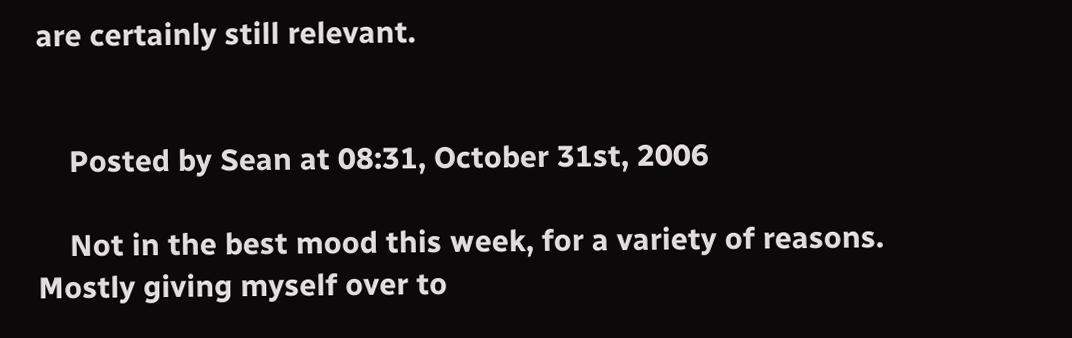are certainly still relevant.


    Posted by Sean at 08:31, October 31st, 2006

    Not in the best mood this week, for a variety of reasons. Mostly giving myself over to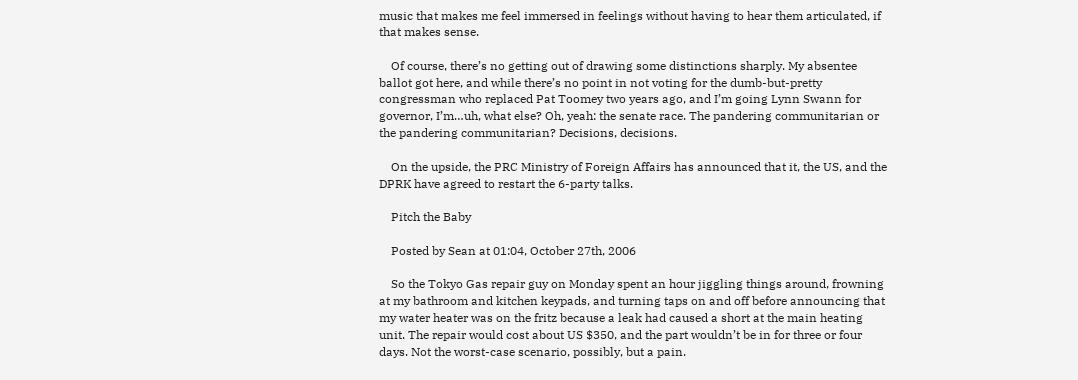music that makes me feel immersed in feelings without having to hear them articulated, if that makes sense.

    Of course, there’s no getting out of drawing some distinctions sharply. My absentee ballot got here, and while there’s no point in not voting for the dumb-but-pretty congressman who replaced Pat Toomey two years ago, and I’m going Lynn Swann for governor, I’m…uh, what else? Oh, yeah: the senate race. The pandering communitarian or the pandering communitarian? Decisions, decisions.

    On the upside, the PRC Ministry of Foreign Affairs has announced that it, the US, and the DPRK have agreed to restart the 6-party talks.

    Pitch the Baby

    Posted by Sean at 01:04, October 27th, 2006

    So the Tokyo Gas repair guy on Monday spent an hour jiggling things around, frowning at my bathroom and kitchen keypads, and turning taps on and off before announcing that my water heater was on the fritz because a leak had caused a short at the main heating unit. The repair would cost about US $350, and the part wouldn’t be in for three or four days. Not the worst-case scenario, possibly, but a pain.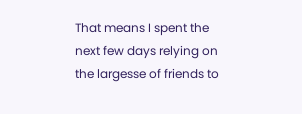That means I spent the next few days relying on the largesse of friends to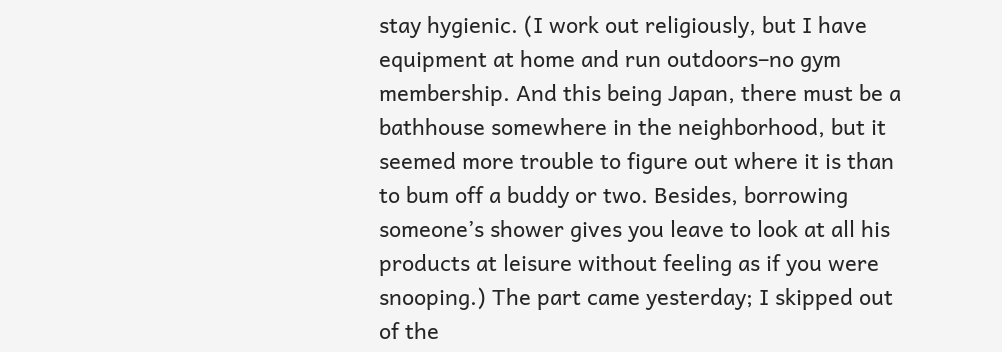stay hygienic. (I work out religiously, but I have equipment at home and run outdoors–no gym membership. And this being Japan, there must be a bathhouse somewhere in the neighborhood, but it seemed more trouble to figure out where it is than to bum off a buddy or two. Besides, borrowing someone’s shower gives you leave to look at all his products at leisure without feeling as if you were snooping.) The part came yesterday; I skipped out of the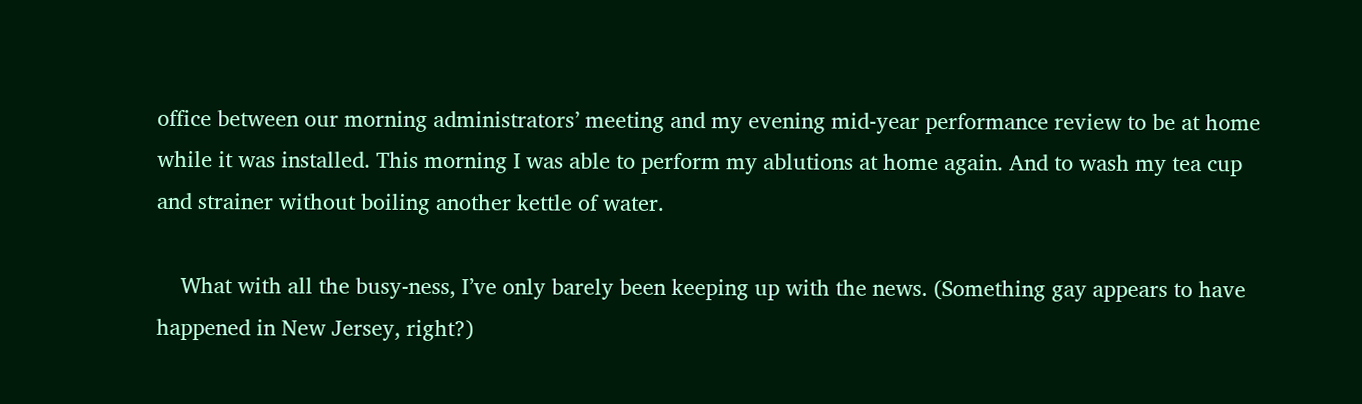office between our morning administrators’ meeting and my evening mid-year performance review to be at home while it was installed. This morning I was able to perform my ablutions at home again. And to wash my tea cup and strainer without boiling another kettle of water.

    What with all the busy-ness, I’ve only barely been keeping up with the news. (Something gay appears to have happened in New Jersey, right?)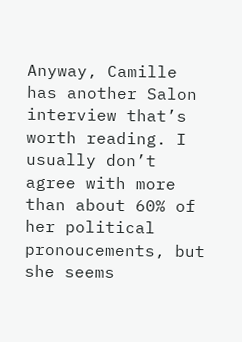Anyway, Camille has another Salon interview that’s worth reading. I usually don’t agree with more than about 60% of her political pronoucements, but she seems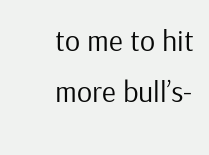to me to hit more bull’s-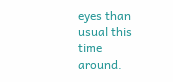eyes than usual this time around.